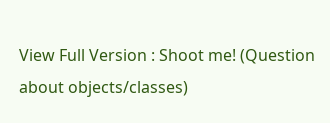View Full Version : Shoot me! (Question about objects/classes)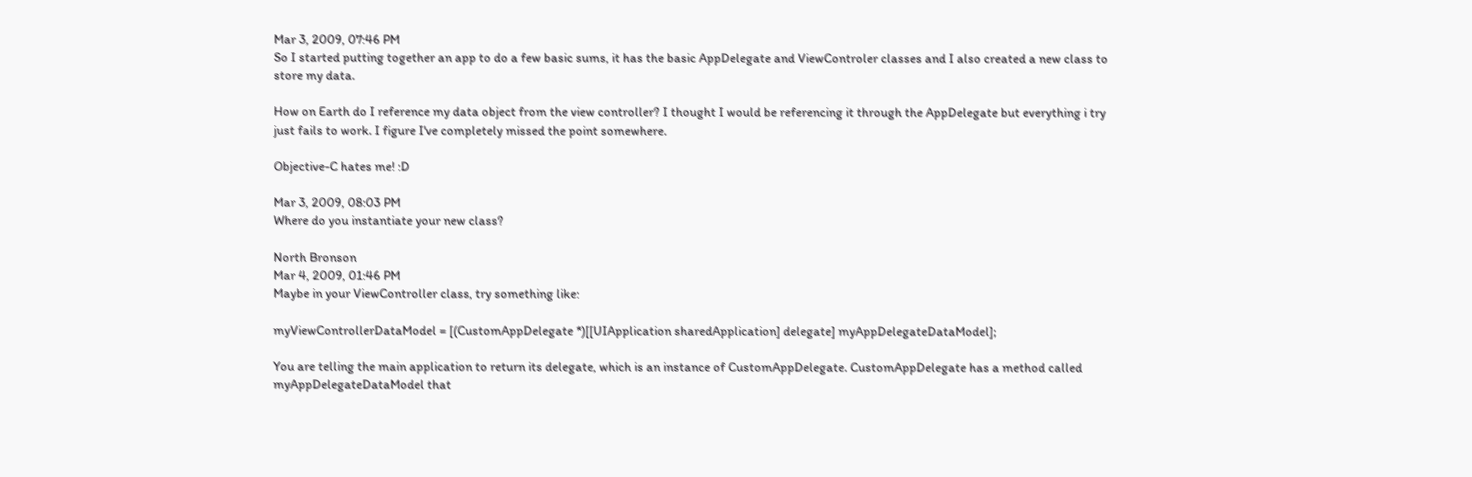Mar 3, 2009, 07:46 PM
So I started putting together an app to do a few basic sums, it has the basic AppDelegate and ViewControler classes and I also created a new class to store my data.

How on Earth do I reference my data object from the view controller? I thought I would be referencing it through the AppDelegate but everything i try just fails to work. I figure I've completely missed the point somewhere.

Objective-C hates me! :D

Mar 3, 2009, 08:03 PM
Where do you instantiate your new class?

North Bronson
Mar 4, 2009, 01:46 PM
Maybe in your ViewController class, try something like:

myViewControllerDataModel = [(CustomAppDelegate *)[[UIApplication sharedApplication] delegate] myAppDelegateDataModel];

You are telling the main application to return its delegate, which is an instance of CustomAppDelegate. CustomAppDelegate has a method called myAppDelegateDataModel that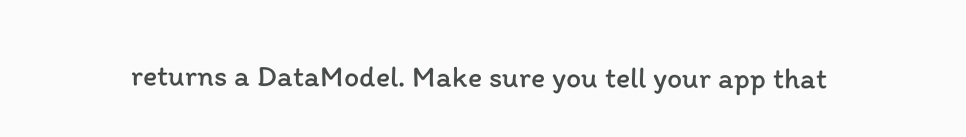returns a DataModel. Make sure you tell your app that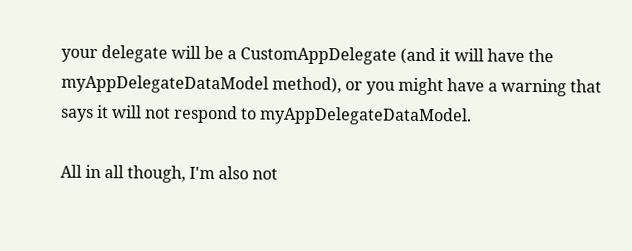your delegate will be a CustomAppDelegate (and it will have the myAppDelegateDataModel method), or you might have a warning that says it will not respond to myAppDelegateDataModel.

All in all though, I'm also not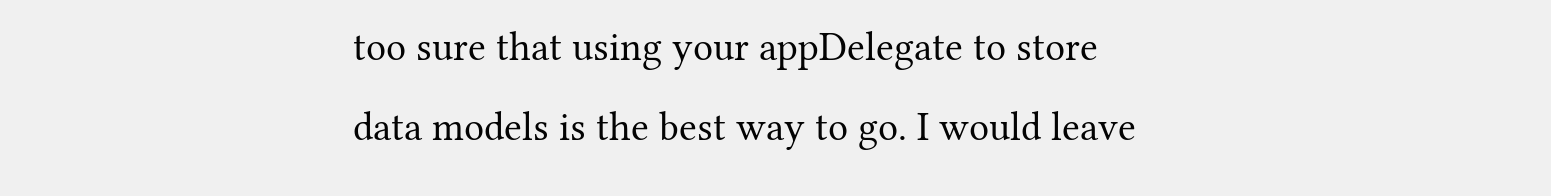too sure that using your appDelegate to store data models is the best way to go. I would leave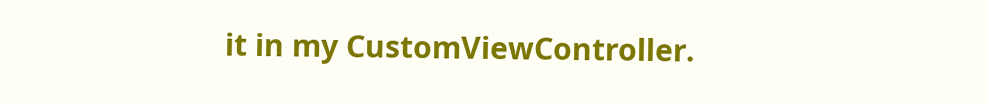it in my CustomViewController.